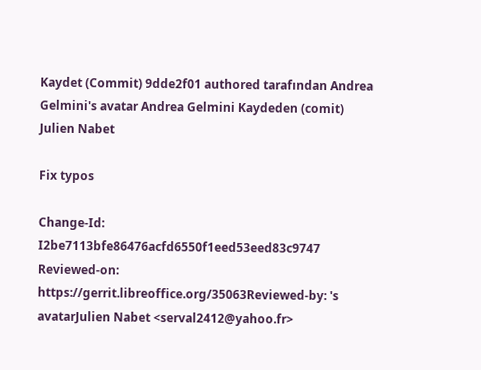Kaydet (Commit) 9dde2f01 authored tarafından Andrea Gelmini's avatar Andrea Gelmini Kaydeden (comit) Julien Nabet

Fix typos

Change-Id: I2be7113bfe86476acfd6550f1eed53eed83c9747
Reviewed-on: https://gerrit.libreoffice.org/35063Reviewed-by: 's avatarJulien Nabet <serval2412@yahoo.fr>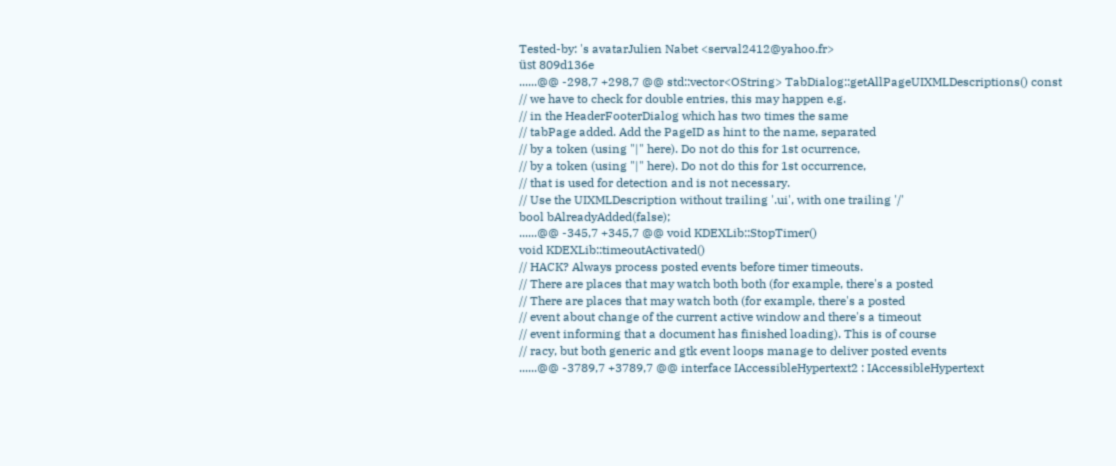Tested-by: 's avatarJulien Nabet <serval2412@yahoo.fr>
üst 809d136e
......@@ -298,7 +298,7 @@ std::vector<OString> TabDialog::getAllPageUIXMLDescriptions() const
// we have to check for double entries, this may happen e.g.
// in the HeaderFooterDialog which has two times the same
// tabPage added. Add the PageID as hint to the name, separated
// by a token (using "|" here). Do not do this for 1st ocurrence,
// by a token (using "|" here). Do not do this for 1st occurrence,
// that is used for detection and is not necessary.
// Use the UIXMLDescription without trailing '.ui', with one trailing '/'
bool bAlreadyAdded(false);
......@@ -345,7 +345,7 @@ void KDEXLib::StopTimer()
void KDEXLib::timeoutActivated()
// HACK? Always process posted events before timer timeouts.
// There are places that may watch both both (for example, there's a posted
// There are places that may watch both (for example, there's a posted
// event about change of the current active window and there's a timeout
// event informing that a document has finished loading). This is of course
// racy, but both generic and gtk event loops manage to deliver posted events
......@@ -3789,7 +3789,7 @@ interface IAccessibleHypertext2 : IAccessibleHypertext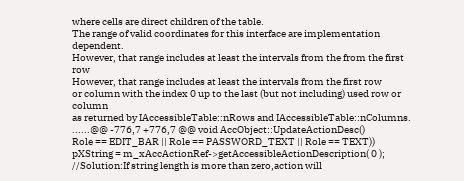where cells are direct children of the table.
The range of valid coordinates for this interface are implementation dependent.
However, that range includes at least the intervals from the from the first row
However, that range includes at least the intervals from the first row
or column with the index 0 up to the last (but not including) used row or column
as returned by IAccessibleTable::nRows and IAccessibleTable::nColumns.
......@@ -776,7 +776,7 @@ void AccObject::UpdateActionDesc()
Role == EDIT_BAR || Role == PASSWORD_TEXT || Role == TEXT))
pXString = m_xAccActionRef->getAccessibleActionDescription( 0 );
//Solution:If string length is more than zero,action will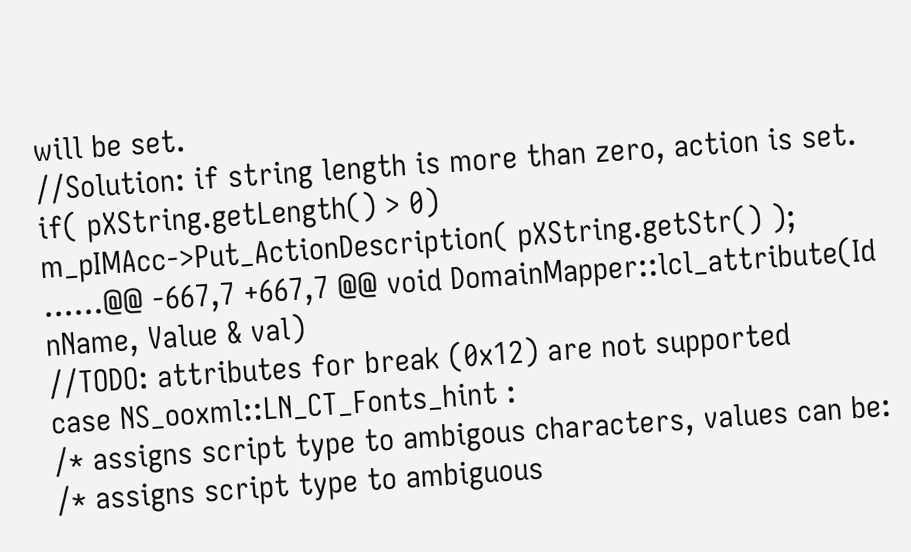will be set.
//Solution: if string length is more than zero, action is set.
if( pXString.getLength() > 0)
m_pIMAcc->Put_ActionDescription( pXString.getStr() );
......@@ -667,7 +667,7 @@ void DomainMapper::lcl_attribute(Id nName, Value & val)
//TODO: attributes for break (0x12) are not supported
case NS_ooxml::LN_CT_Fonts_hint :
/* assigns script type to ambigous characters, values can be:
/* assigns script type to ambiguous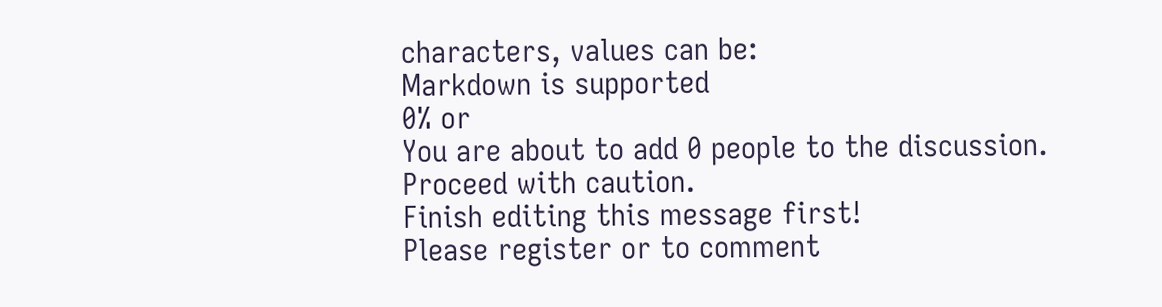characters, values can be:
Markdown is supported
0% or
You are about to add 0 people to the discussion. Proceed with caution.
Finish editing this message first!
Please register or to comment